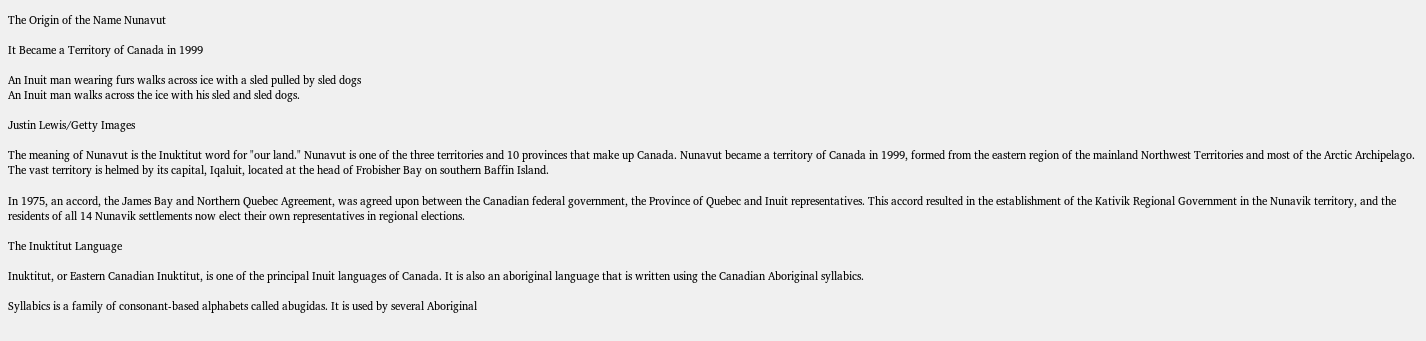The Origin of the Name Nunavut

It Became a Territory of Canada in 1999

An Inuit man wearing furs walks across ice with a sled pulled by sled dogs
An Inuit man walks across the ice with his sled and sled dogs.

Justin Lewis/Getty Images

The meaning of Nunavut is the Inuktitut word for "our land." Nunavut is one of the three territories and 10 provinces that make up Canada. Nunavut became a territory of Canada in 1999, formed from the eastern region of the mainland Northwest Territories and most of the Arctic Archipelago. The vast territory is helmed by its capital, Iqaluit, located at the head of Frobisher Bay on southern Baffin Island.

In 1975, an accord, the James Bay and Northern Quebec Agreement, was agreed upon between the Canadian federal government, the Province of Quebec and Inuit representatives. This accord resulted in the establishment of the Kativik Regional Government in the Nunavik territory, and the residents of all 14 Nunavik settlements now elect their own representatives in regional elections.

The Inuktitut Language

Inuktitut, or Eastern Canadian Inuktitut, is one of the principal Inuit languages of Canada. It is also an aboriginal language that is written using the Canadian Aboriginal syllabics.

Syllabics is a family of consonant-based alphabets called abugidas. It is used by several Aboriginal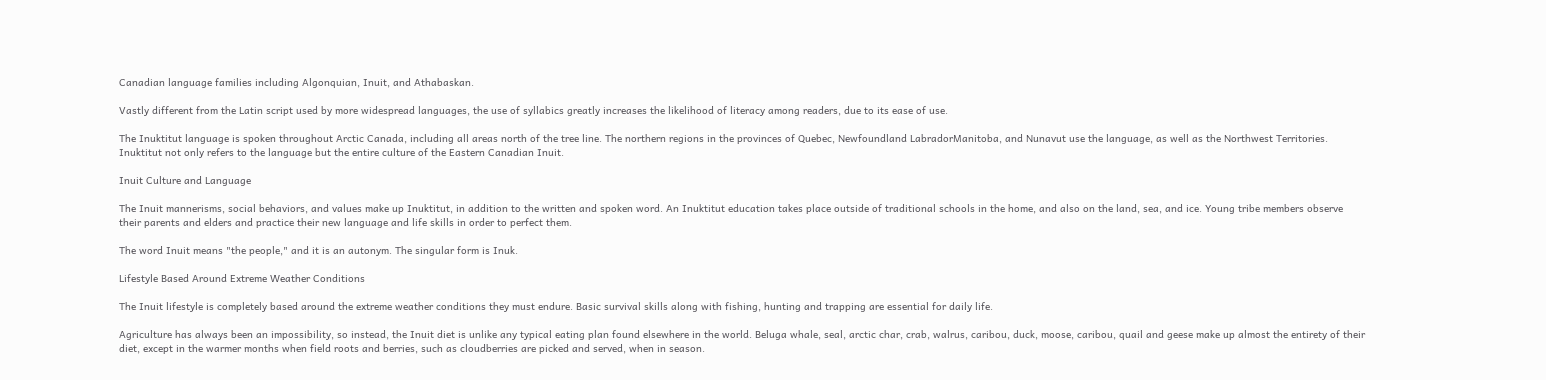Canadian language families including Algonquian, Inuit, and Athabaskan.

Vastly different from the Latin script used by more widespread languages, the use of syllabics greatly increases the likelihood of literacy among readers, due to its ease of use.

The Inuktitut language is spoken throughout Arctic Canada, including all areas north of the tree line. The northern regions in the provinces of Quebec, Newfoundland LabradorManitoba, and Nunavut use the language, as well as the Northwest Territories. Inuktitut not only refers to the language but the entire culture of the Eastern Canadian Inuit.

Inuit Culture and Language

The Inuit mannerisms, social behaviors, and values make up Inuktitut, in addition to the written and spoken word. An Inuktitut education takes place outside of traditional schools in the home, and also on the land, sea, and ice. Young tribe members observe their parents and elders and practice their new language and life skills in order to perfect them.

The word Inuit means "the people," and it is an autonym. The singular form is Inuk.

Lifestyle Based Around Extreme Weather Conditions

The Inuit lifestyle is completely based around the extreme weather conditions they must endure. Basic survival skills along with fishing, hunting and trapping are essential for daily life.

Agriculture has always been an impossibility, so instead, the Inuit diet is unlike any typical eating plan found elsewhere in the world. Beluga whale, seal, arctic char, crab, walrus, caribou, duck, moose, caribou, quail and geese make up almost the entirety of their diet, except in the warmer months when field roots and berries, such as cloudberries are picked and served, when in season.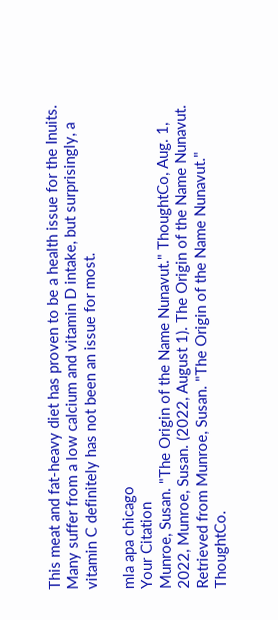This meat and fat-heavy diet has proven to be a health issue for the Inuits. Many suffer from a low calcium and vitamin D intake, but surprisingly, a vitamin C definitely has not been an issue for most.

mla apa chicago
Your Citation
Munroe, Susan. "The Origin of the Name Nunavut." ThoughtCo, Aug. 1, 2022, Munroe, Susan. (2022, August 1). The Origin of the Name Nunavut. Retrieved from Munroe, Susan. "The Origin of the Name Nunavut." ThoughtCo.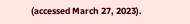(accessed March 27, 2023).